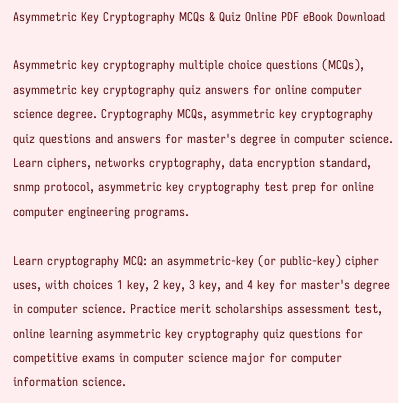Asymmetric Key Cryptography MCQs & Quiz Online PDF eBook Download

Asymmetric key cryptography multiple choice questions (MCQs), asymmetric key cryptography quiz answers for online computer science degree. Cryptography MCQs, asymmetric key cryptography quiz questions and answers for master's degree in computer science. Learn ciphers, networks cryptography, data encryption standard, snmp protocol, asymmetric key cryptography test prep for online computer engineering programs.

Learn cryptography MCQ: an asymmetric-key (or public-key) cipher uses, with choices 1 key, 2 key, 3 key, and 4 key for master's degree in computer science. Practice merit scholarships assessment test, online learning asymmetric key cryptography quiz questions for competitive exams in computer science major for computer information science.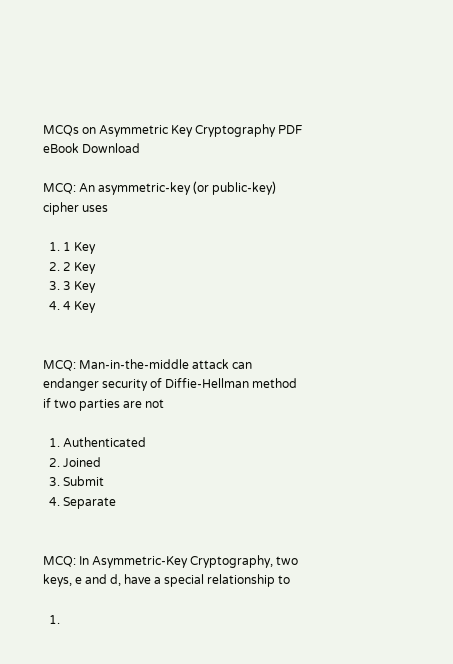MCQs on Asymmetric Key Cryptography PDF eBook Download

MCQ: An asymmetric-key (or public-key) cipher uses

  1. 1 Key
  2. 2 Key
  3. 3 Key
  4. 4 Key


MCQ: Man-in-the-middle attack can endanger security of Diffie-Hellman method if two parties are not

  1. Authenticated
  2. Joined
  3. Submit
  4. Separate


MCQ: In Asymmetric-Key Cryptography, two keys, e and d, have a special relationship to

  1.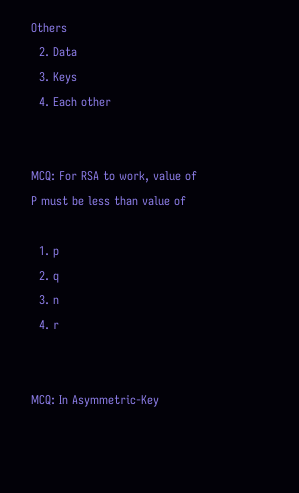Others
  2. Data
  3. Keys
  4. Each other


MCQ: For RSA to work, value of P must be less than value of

  1. p
  2. q
  3. n
  4. r


MCQ: In Asymmetric-Key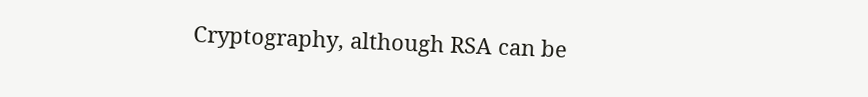Cryptography, although RSA can be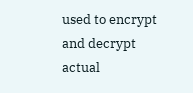used to encrypt and decrypt actual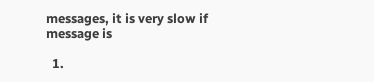messages, it is very slow if message is

  1.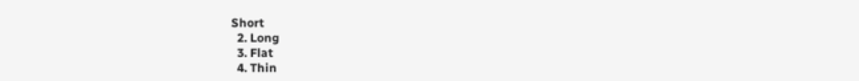Short
  2. Long
  3. Flat
  4. Thin